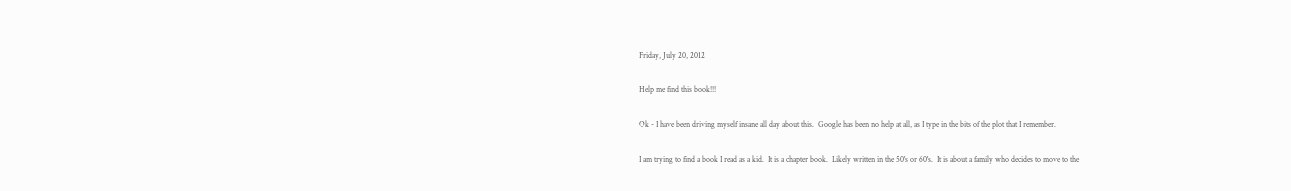Friday, July 20, 2012

Help me find this book!!!

Ok - I have been driving myself insane all day about this.  Google has been no help at all, as I type in the bits of the plot that I remember.

I am trying to find a book I read as a kid.  It is a chapter book.  Likely written in the 50's or 60's.  It is about a family who decides to move to the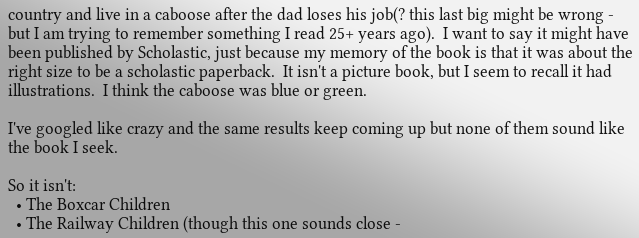country and live in a caboose after the dad loses his job(? this last big might be wrong - but I am trying to remember something I read 25+ years ago).  I want to say it might have been published by Scholastic, just because my memory of the book is that it was about the right size to be a scholastic paperback.  It isn't a picture book, but I seem to recall it had illustrations.  I think the caboose was blue or green.

I've googled like crazy and the same results keep coming up but none of them sound like the book I seek.

So it isn't:
  • The Boxcar Children
  • The Railway Children (though this one sounds close -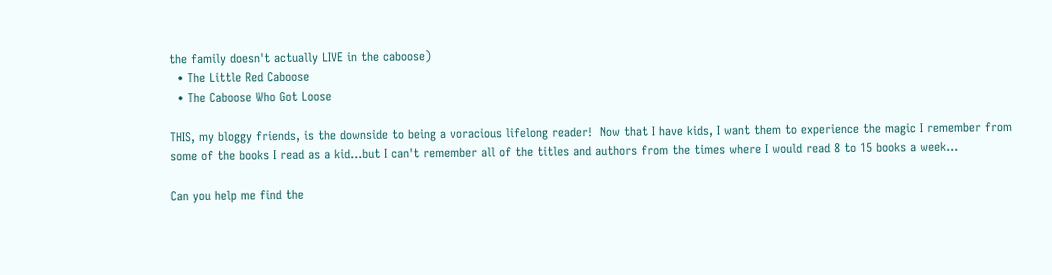the family doesn't actually LIVE in the caboose)
  • The Little Red Caboose
  • The Caboose Who Got Loose

THIS, my bloggy friends, is the downside to being a voracious lifelong reader!  Now that I have kids, I want them to experience the magic I remember from some of the books I read as a kid...but I can't remember all of the titles and authors from the times where I would read 8 to 15 books a week...

Can you help me find the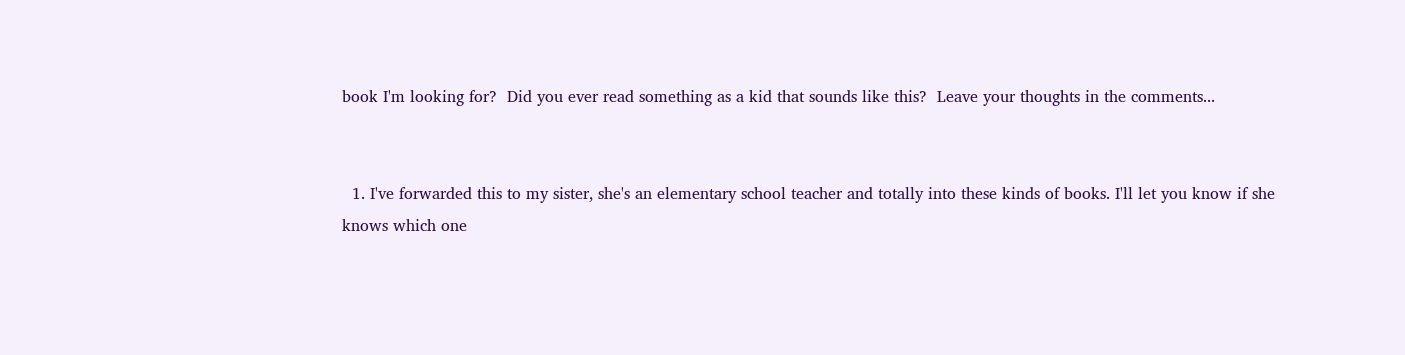book I'm looking for?  Did you ever read something as a kid that sounds like this?  Leave your thoughts in the comments...


  1. I've forwarded this to my sister, she's an elementary school teacher and totally into these kinds of books. I'll let you know if she knows which one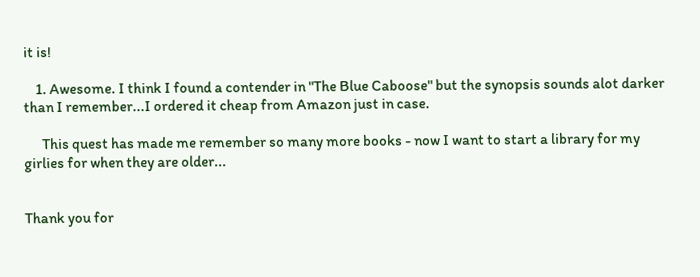it is!

    1. Awesome. I think I found a contender in "The Blue Caboose" but the synopsis sounds alot darker than I remember...I ordered it cheap from Amazon just in case.

      This quest has made me remember so many more books - now I want to start a library for my girlies for when they are older...


Thank you for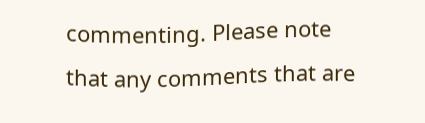commenting. Please note that any comments that are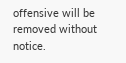offensive will be removed without notice.